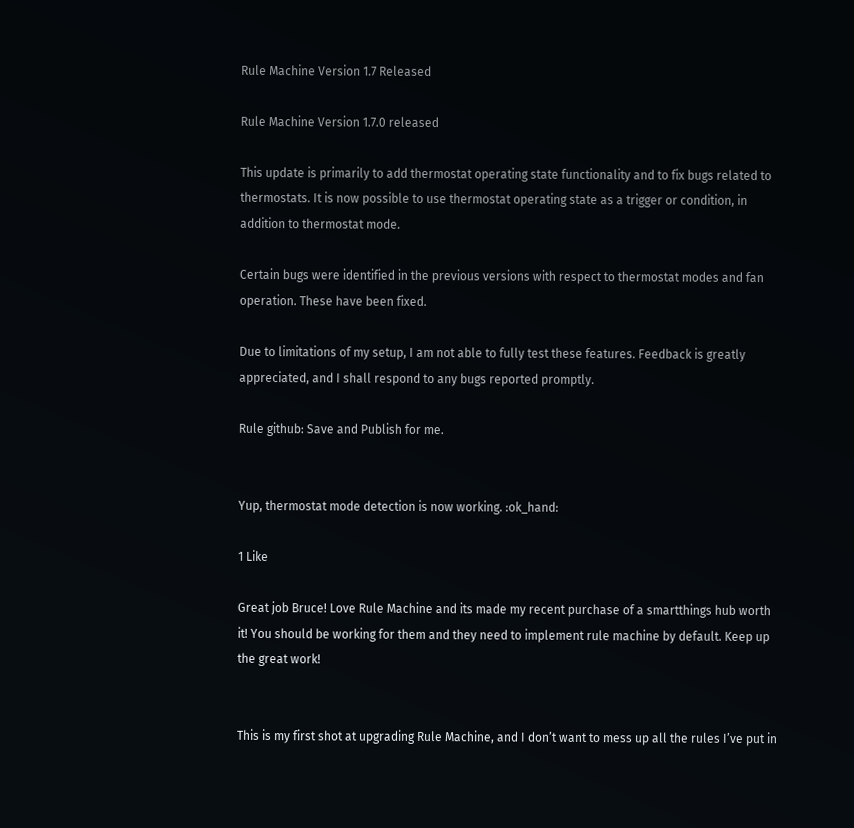Rule Machine Version 1.7 Released

Rule Machine Version 1.7.0 released

This update is primarily to add thermostat operating state functionality and to fix bugs related to thermostats. It is now possible to use thermostat operating state as a trigger or condition, in addition to thermostat mode.

Certain bugs were identified in the previous versions with respect to thermostat modes and fan operation. These have been fixed.

Due to limitations of my setup, I am not able to fully test these features. Feedback is greatly appreciated, and I shall respond to any bugs reported promptly.

Rule github: Save and Publish for me.


Yup, thermostat mode detection is now working. :ok_hand:

1 Like

Great job Bruce! Love Rule Machine and its made my recent purchase of a smartthings hub worth it! You should be working for them and they need to implement rule machine by default. Keep up the great work!


This is my first shot at upgrading Rule Machine, and I don’t want to mess up all the rules I’ve put in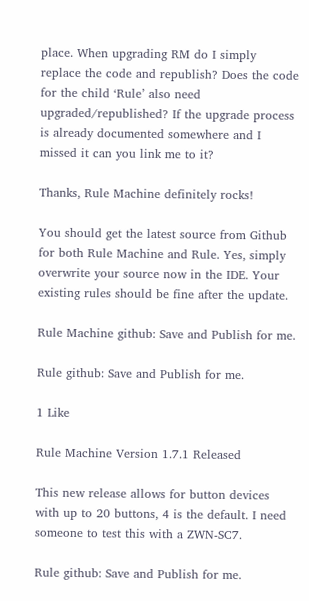place. When upgrading RM do I simply replace the code and republish? Does the code for the child ‘Rule’ also need upgraded/republished? If the upgrade process is already documented somewhere and I missed it can you link me to it?

Thanks, Rule Machine definitely rocks!

You should get the latest source from Github for both Rule Machine and Rule. Yes, simply overwrite your source now in the IDE. Your existing rules should be fine after the update.

Rule Machine github: Save and Publish for me.

Rule github: Save and Publish for me.

1 Like

Rule Machine Version 1.7.1 Released

This new release allows for button devices with up to 20 buttons, 4 is the default. I need someone to test this with a ZWN-SC7.

Rule github: Save and Publish for me.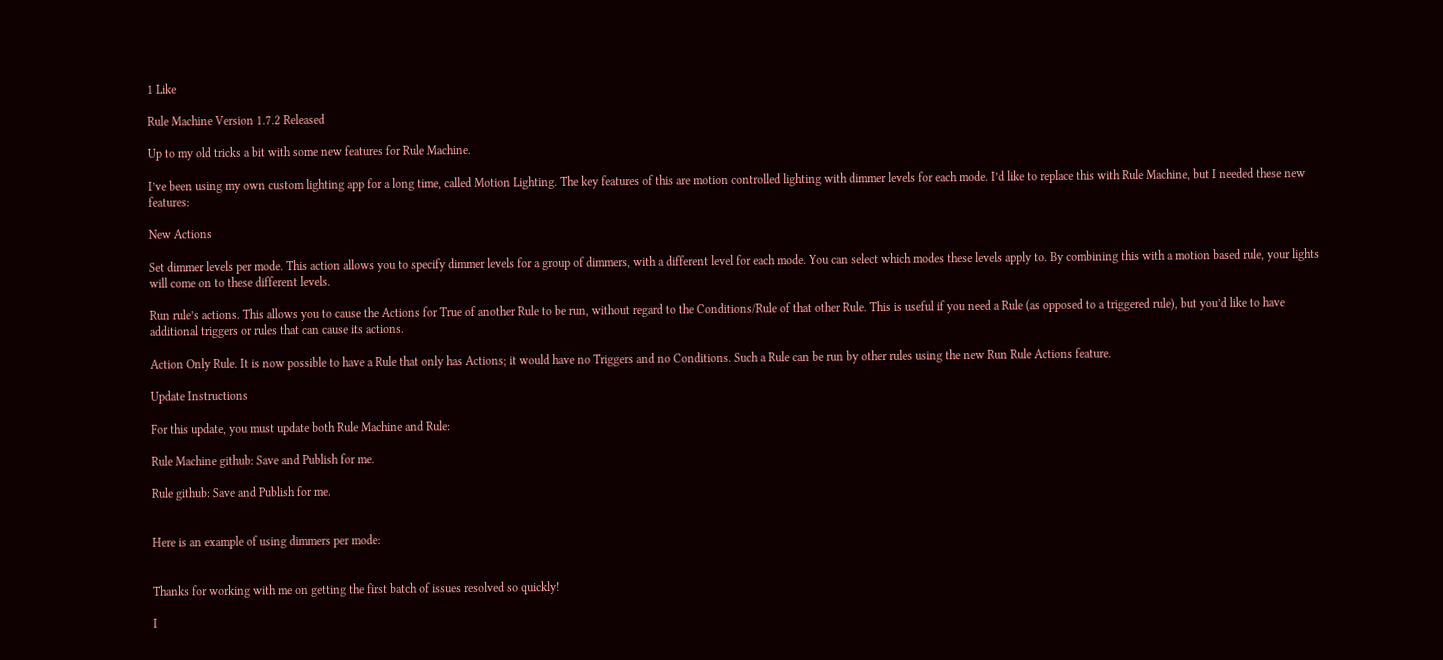1 Like

Rule Machine Version 1.7.2 Released

Up to my old tricks a bit with some new features for Rule Machine.

I’ve been using my own custom lighting app for a long time, called Motion Lighting. The key features of this are motion controlled lighting with dimmer levels for each mode. I’d like to replace this with Rule Machine, but I needed these new features:

New Actions

Set dimmer levels per mode. This action allows you to specify dimmer levels for a group of dimmers, with a different level for each mode. You can select which modes these levels apply to. By combining this with a motion based rule, your lights will come on to these different levels.

Run rule’s actions. This allows you to cause the Actions for True of another Rule to be run, without regard to the Conditions/Rule of that other Rule. This is useful if you need a Rule (as opposed to a triggered rule), but you’d like to have additional triggers or rules that can cause its actions.

Action Only Rule. It is now possible to have a Rule that only has Actions; it would have no Triggers and no Conditions. Such a Rule can be run by other rules using the new Run Rule Actions feature.

Update Instructions

For this update, you must update both Rule Machine and Rule:

Rule Machine github: Save and Publish for me.

Rule github: Save and Publish for me.


Here is an example of using dimmers per mode:


Thanks for working with me on getting the first batch of issues resolved so quickly!

I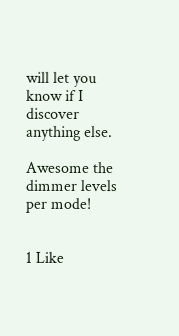will let you know if I discover anything else.

Awesome the dimmer levels per mode!


1 Like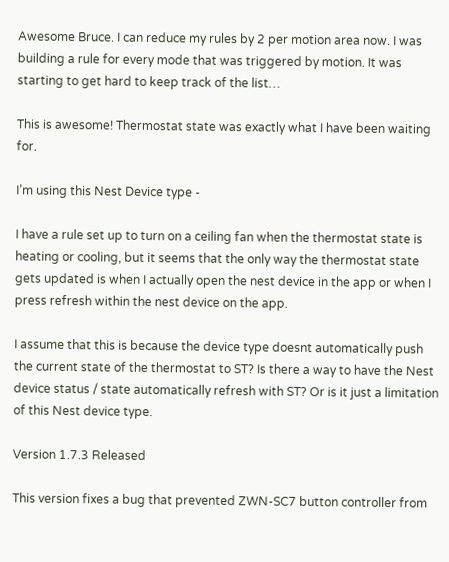Awesome Bruce. I can reduce my rules by 2 per motion area now. I was building a rule for every mode that was triggered by motion. It was starting to get hard to keep track of the list…

This is awesome! Thermostat state was exactly what I have been waiting for.

I’m using this Nest Device type -

I have a rule set up to turn on a ceiling fan when the thermostat state is heating or cooling, but it seems that the only way the thermostat state gets updated is when I actually open the nest device in the app or when I press refresh within the nest device on the app.

I assume that this is because the device type doesnt automatically push the current state of the thermostat to ST? Is there a way to have the Nest device status / state automatically refresh with ST? Or is it just a limitation of this Nest device type.

Version 1.7.3 Released

This version fixes a bug that prevented ZWN-SC7 button controller from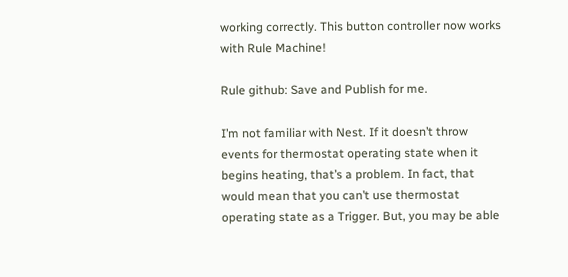working correctly. This button controller now works with Rule Machine!

Rule github: Save and Publish for me.

I’m not familiar with Nest. If it doesn’t throw events for thermostat operating state when it begins heating, that’s a problem. In fact, that would mean that you can’t use thermostat operating state as a Trigger. But, you may be able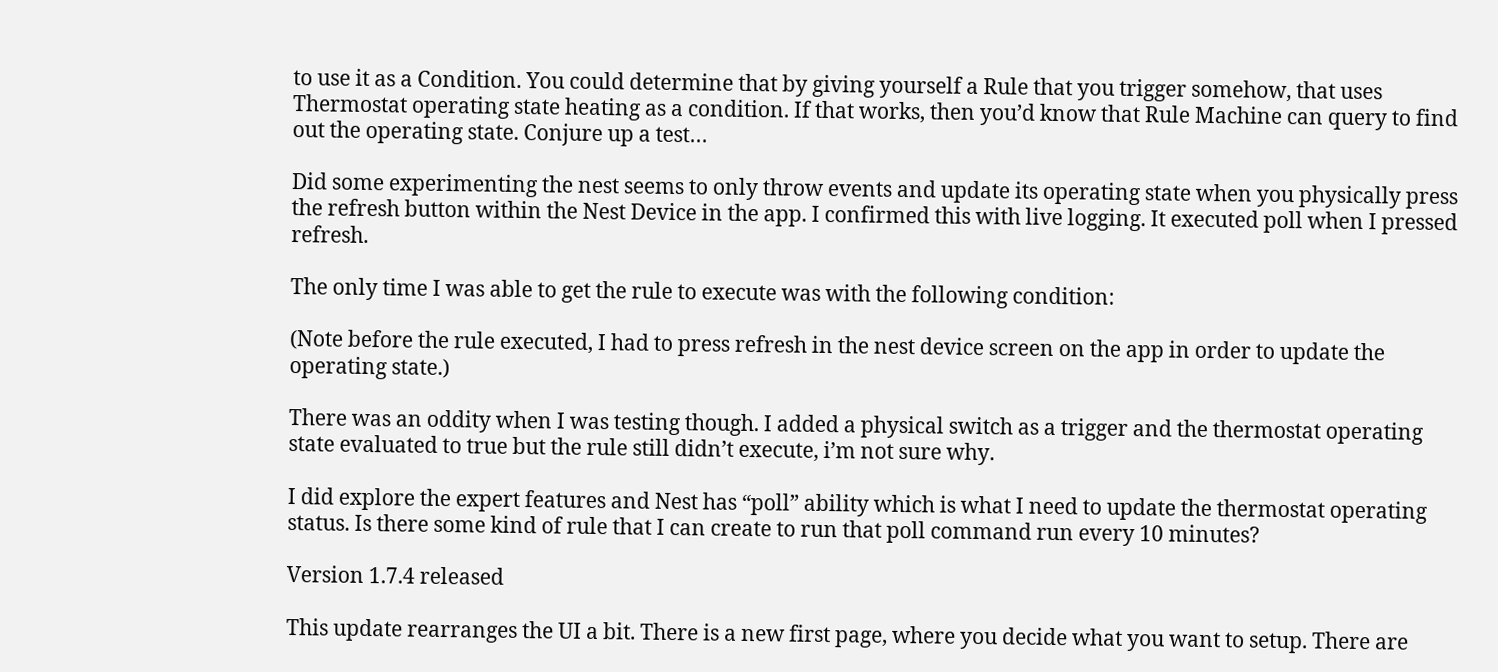to use it as a Condition. You could determine that by giving yourself a Rule that you trigger somehow, that uses Thermostat operating state heating as a condition. If that works, then you’d know that Rule Machine can query to find out the operating state. Conjure up a test…

Did some experimenting the nest seems to only throw events and update its operating state when you physically press the refresh button within the Nest Device in the app. I confirmed this with live logging. It executed poll when I pressed refresh.

The only time I was able to get the rule to execute was with the following condition:

(Note before the rule executed, I had to press refresh in the nest device screen on the app in order to update the operating state.)

There was an oddity when I was testing though. I added a physical switch as a trigger and the thermostat operating state evaluated to true but the rule still didn’t execute, i’m not sure why.

I did explore the expert features and Nest has “poll” ability which is what I need to update the thermostat operating status. Is there some kind of rule that I can create to run that poll command run every 10 minutes?

Version 1.7.4 released

This update rearranges the UI a bit. There is a new first page, where you decide what you want to setup. There are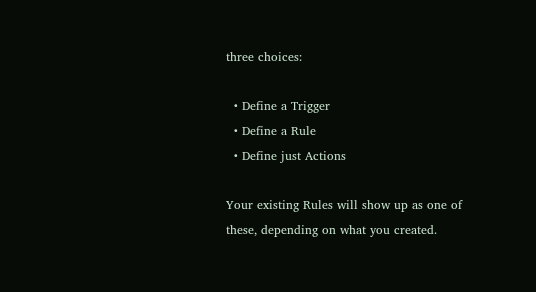three choices:

  • Define a Trigger
  • Define a Rule
  • Define just Actions

Your existing Rules will show up as one of these, depending on what you created.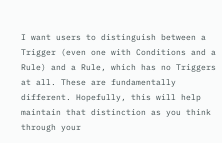I want users to distinguish between a Trigger (even one with Conditions and a Rule) and a Rule, which has no Triggers at all. These are fundamentally different. Hopefully, this will help maintain that distinction as you think through your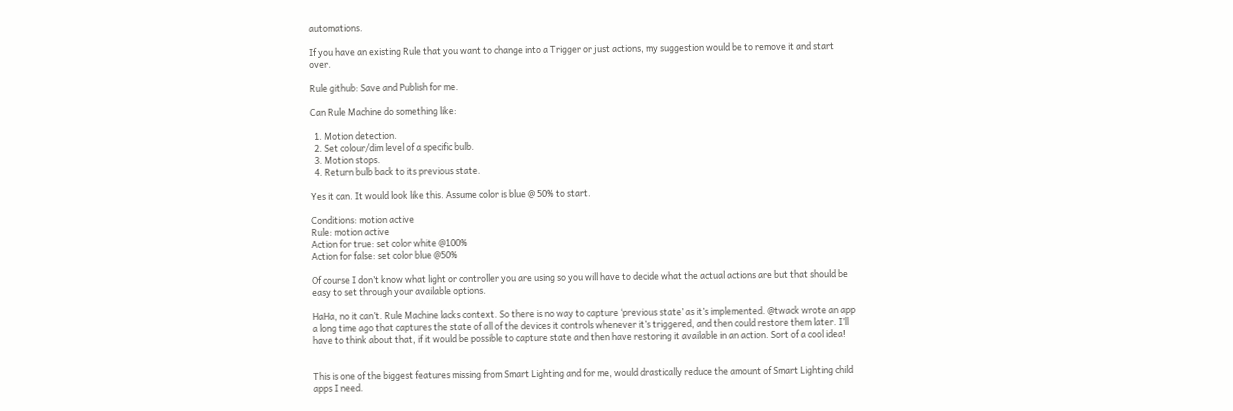automations.

If you have an existing Rule that you want to change into a Trigger or just actions, my suggestion would be to remove it and start over.

Rule github: Save and Publish for me.

Can Rule Machine do something like:

  1. Motion detection.
  2. Set colour/dim level of a specific bulb.
  3. Motion stops.
  4. Return bulb back to its previous state.

Yes it can. It would look like this. Assume color is blue @ 50% to start.

Conditions: motion active
Rule: motion active
Action for true: set color white @100%
Action for false: set color blue @50%

Of course I don’t know what light or controller you are using so you will have to decide what the actual actions are but that should be easy to set through your available options.

HaHa, no it can’t. Rule Machine lacks context. So there is no way to capture ‘previous state’ as it’s implemented. @twack wrote an app a long time ago that captures the state of all of the devices it controls whenever it’s triggered, and then could restore them later. I’ll have to think about that, if it would be possible to capture state and then have restoring it available in an action. Sort of a cool idea!


This is one of the biggest features missing from Smart Lighting and for me, would drastically reduce the amount of Smart Lighting child apps I need.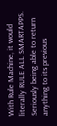With Rule Machine, it would literally RULE ALL SMARTAPPS. Seriously being able to return anything to its previous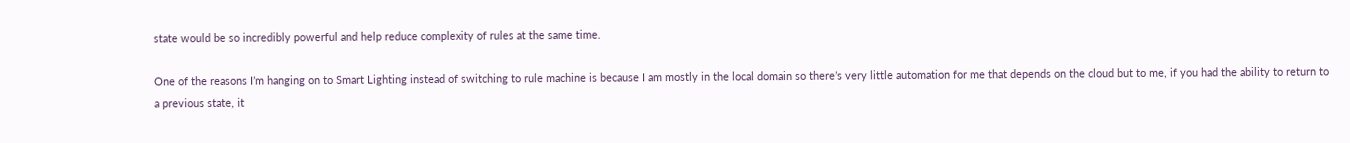state would be so incredibly powerful and help reduce complexity of rules at the same time.

One of the reasons I’m hanging on to Smart Lighting instead of switching to rule machine is because I am mostly in the local domain so there’s very little automation for me that depends on the cloud but to me, if you had the ability to return to a previous state, it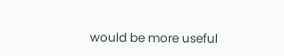would be more useful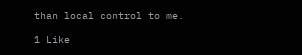than local control to me.

1 Like